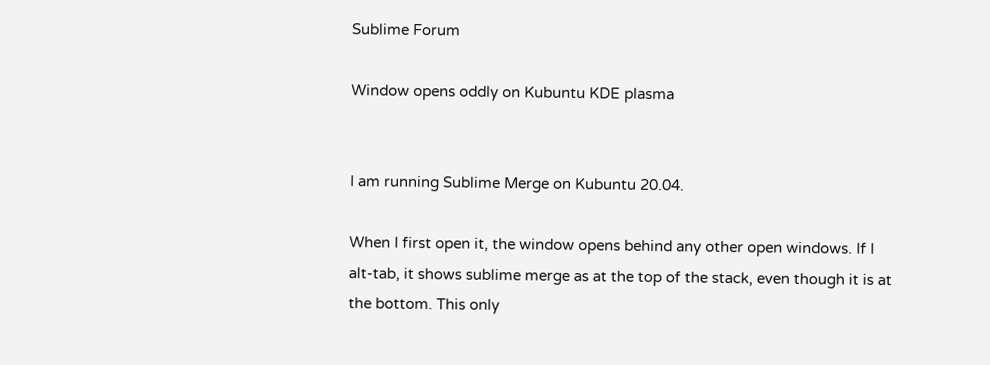Sublime Forum

Window opens oddly on Kubuntu KDE plasma


I am running Sublime Merge on Kubuntu 20.04.

When I first open it, the window opens behind any other open windows. If I alt-tab, it shows sublime merge as at the top of the stack, even though it is at the bottom. This only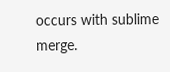occurs with sublime merge.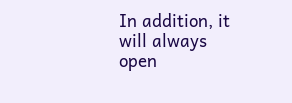In addition, it will always open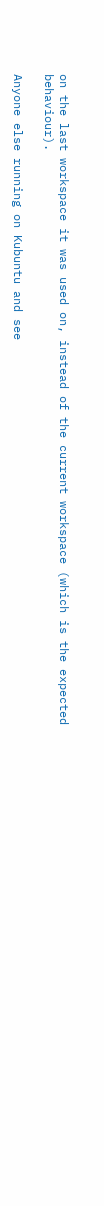on the last workspace it was used on, instead of the current workspace (which is the expected behaviour).

Anyone else running on Kubuntu and see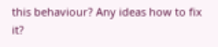this behaviour? Any ideas how to fix it?